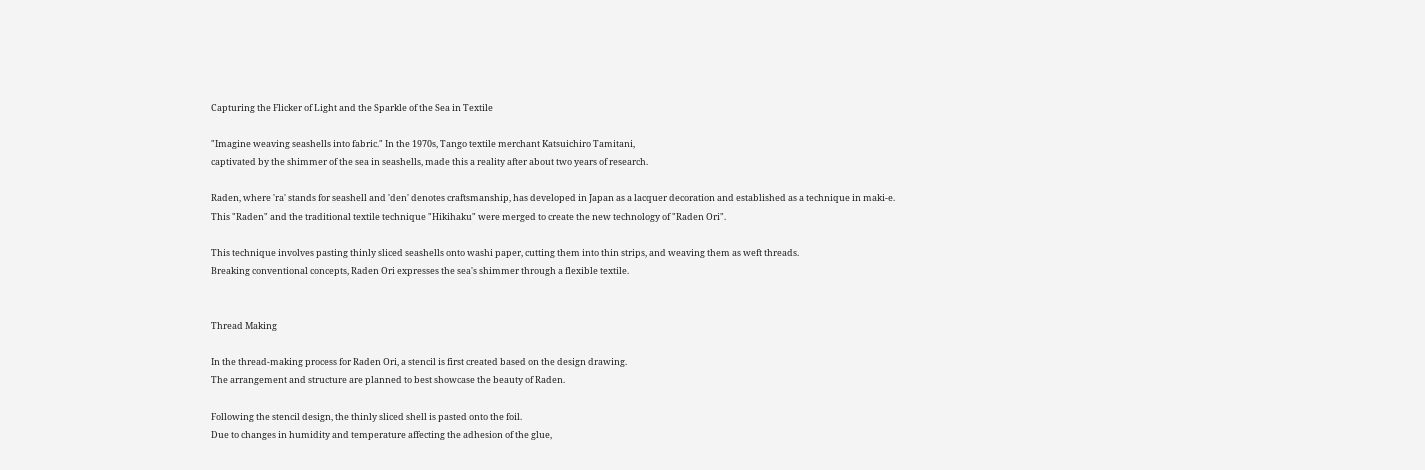Capturing the Flicker of Light and the Sparkle of the Sea in Textile

"Imagine weaving seashells into fabric." In the 1970s, Tango textile merchant Katsuichiro Tamitani,
captivated by the shimmer of the sea in seashells, made this a reality after about two years of research.

Raden, where 'ra' stands for seashell and 'den' denotes craftsmanship, has developed in Japan as a lacquer decoration and established as a technique in maki-e.
This "Raden" and the traditional textile technique "Hikihaku" were merged to create the new technology of "Raden Ori".

This technique involves pasting thinly sliced seashells onto washi paper, cutting them into thin strips, and weaving them as weft threads.
Breaking conventional concepts, Raden Ori expresses the sea's shimmer through a flexible textile.


Thread Making

In the thread-making process for Raden Ori, a stencil is first created based on the design drawing.
The arrangement and structure are planned to best showcase the beauty of Raden.

Following the stencil design, the thinly sliced shell is pasted onto the foil.
Due to changes in humidity and temperature affecting the adhesion of the glue,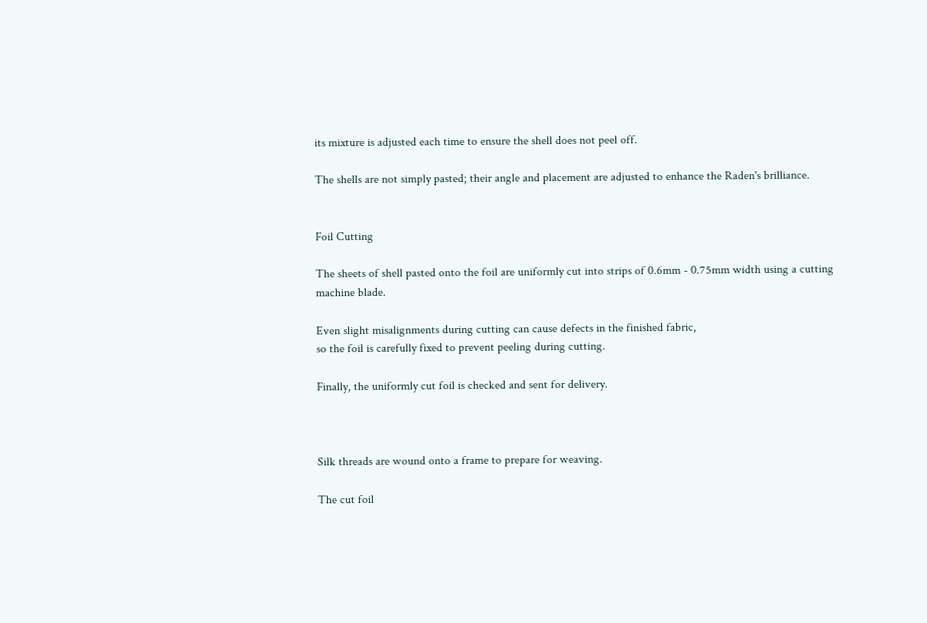its mixture is adjusted each time to ensure the shell does not peel off.

The shells are not simply pasted; their angle and placement are adjusted to enhance the Raden's brilliance.


Foil Cutting

The sheets of shell pasted onto the foil are uniformly cut into strips of 0.6mm - 0.75mm width using a cutting machine blade.

Even slight misalignments during cutting can cause defects in the finished fabric,
so the foil is carefully fixed to prevent peeling during cutting.

Finally, the uniformly cut foil is checked and sent for delivery.



Silk threads are wound onto a frame to prepare for weaving.

The cut foil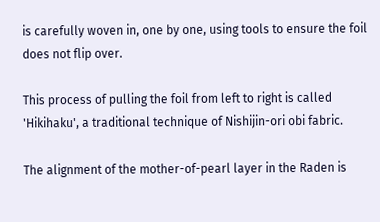is carefully woven in, one by one, using tools to ensure the foil does not flip over.

This process of pulling the foil from left to right is called 'Hikihaku', a traditional technique of Nishijin-ori obi fabric.

The alignment of the mother-of-pearl layer in the Raden is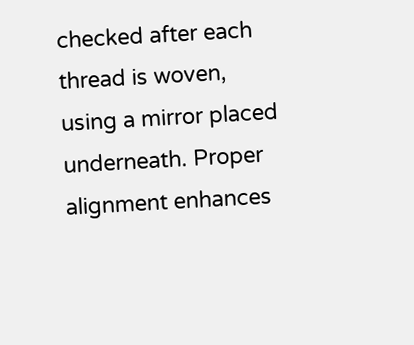checked after each thread is woven,
using a mirror placed underneath. Proper alignment enhances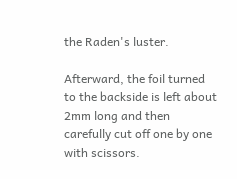the Raden's luster.

Afterward, the foil turned to the backside is left about 2mm long and then carefully cut off one by one with scissors.